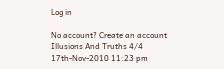Log in

No account? Create an account
Illusions And Truths 4/4
17th-Nov-2010 11:23 pm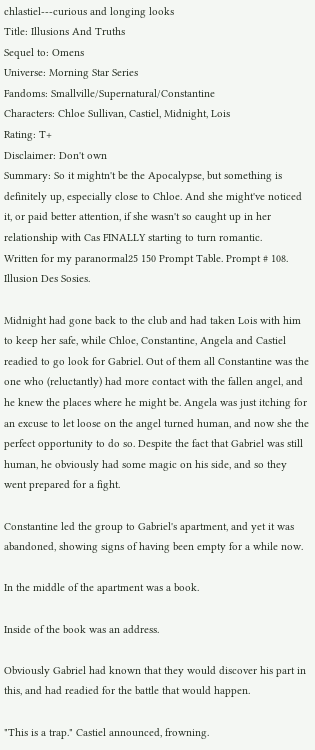chlastiel---curious and longing looks
Title: Illusions And Truths
Sequel to: Omens
Universe: Morning Star Series
Fandoms: Smallville/Supernatural/Constantine
Characters: Chloe Sullivan, Castiel, Midnight, Lois
Rating: T+
Disclaimer: Don't own
Summary: So it mightn't be the Apocalypse, but something is definitely up, especially close to Chloe. And she might've noticed it, or paid better attention, if she wasn't so caught up in her relationship with Cas FINALLY starting to turn romantic.
Written for my paranormal25 150 Prompt Table. Prompt # 108. Illusion Des Sosies.

Midnight had gone back to the club and had taken Lois with him to keep her safe, while Chloe, Constantine, Angela and Castiel readied to go look for Gabriel. Out of them all Constantine was the one who (reluctantly) had more contact with the fallen angel, and he knew the places where he might be. Angela was just itching for an excuse to let loose on the angel turned human, and now she the perfect opportunity to do so. Despite the fact that Gabriel was still human, he obviously had some magic on his side, and so they went prepared for a fight.

Constantine led the group to Gabriel's apartment, and yet it was abandoned, showing signs of having been empty for a while now.

In the middle of the apartment was a book.

Inside of the book was an address.

Obviously Gabriel had known that they would discover his part in this, and had readied for the battle that would happen.

"This is a trap." Castiel announced, frowning.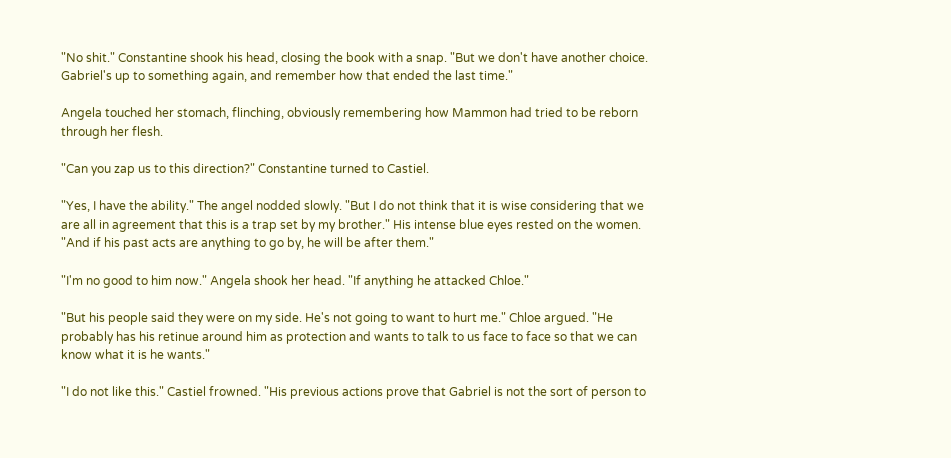"No shit." Constantine shook his head, closing the book with a snap. "But we don't have another choice. Gabriel's up to something again, and remember how that ended the last time."

Angela touched her stomach, flinching, obviously remembering how Mammon had tried to be reborn through her flesh.

"Can you zap us to this direction?" Constantine turned to Castiel.

"Yes, I have the ability." The angel nodded slowly. "But I do not think that it is wise considering that we are all in agreement that this is a trap set by my brother." His intense blue eyes rested on the women. "And if his past acts are anything to go by, he will be after them."

"I'm no good to him now." Angela shook her head. "If anything he attacked Chloe."

"But his people said they were on my side. He's not going to want to hurt me." Chloe argued. "He probably has his retinue around him as protection and wants to talk to us face to face so that we can know what it is he wants."

"I do not like this." Castiel frowned. "His previous actions prove that Gabriel is not the sort of person to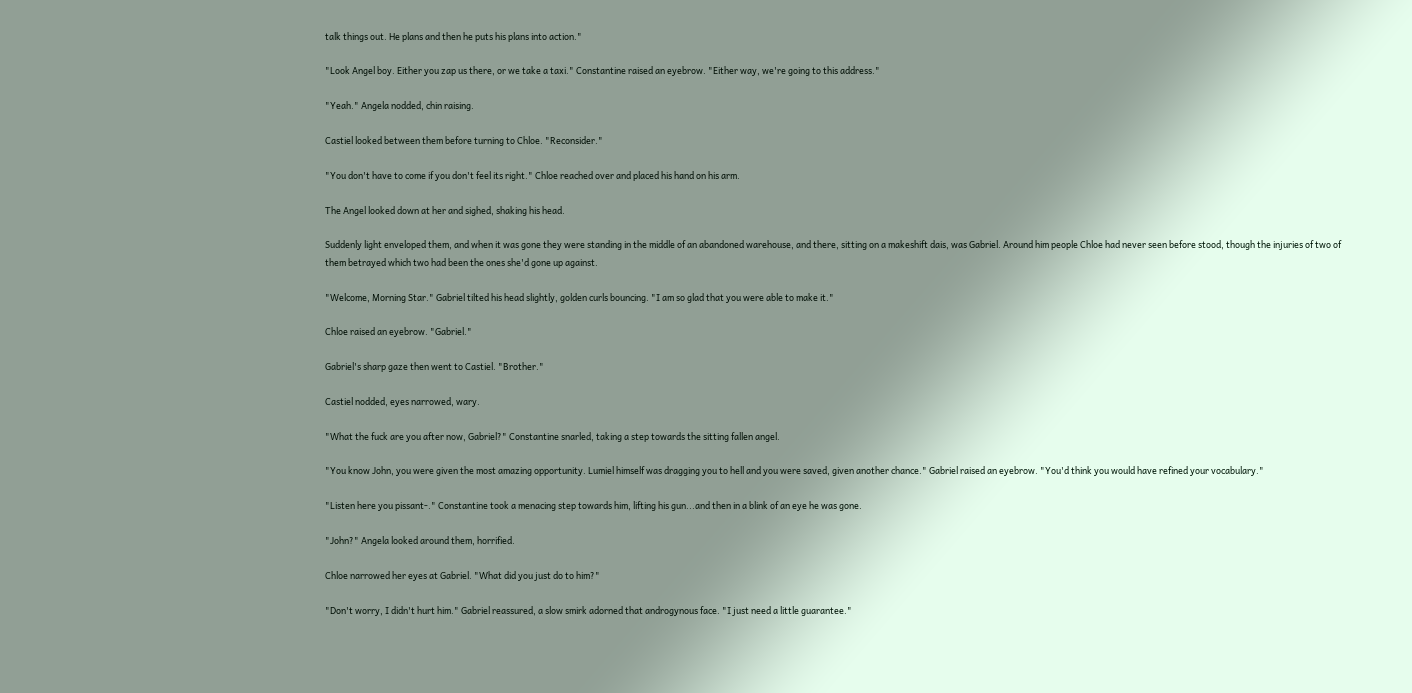talk things out. He plans and then he puts his plans into action."

"Look Angel boy. Either you zap us there, or we take a taxi." Constantine raised an eyebrow. "Either way, we're going to this address."

"Yeah." Angela nodded, chin raising.

Castiel looked between them before turning to Chloe. "Reconsider."

"You don't have to come if you don't feel its right." Chloe reached over and placed his hand on his arm.

The Angel looked down at her and sighed, shaking his head.

Suddenly light enveloped them, and when it was gone they were standing in the middle of an abandoned warehouse, and there, sitting on a makeshift dais, was Gabriel. Around him people Chloe had never seen before stood, though the injuries of two of them betrayed which two had been the ones she'd gone up against.

"Welcome, Morning Star." Gabriel tilted his head slightly, golden curls bouncing. "I am so glad that you were able to make it."

Chloe raised an eyebrow. "Gabriel."

Gabriel's sharp gaze then went to Castiel. "Brother."

Castiel nodded, eyes narrowed, wary.

"What the fuck are you after now, Gabriel?" Constantine snarled, taking a step towards the sitting fallen angel.

"You know John, you were given the most amazing opportunity. Lumiel himself was dragging you to hell and you were saved, given another chance." Gabriel raised an eyebrow. "You'd think you would have refined your vocabulary."

"Listen here you pissant-." Constantine took a menacing step towards him, lifting his gun...and then in a blink of an eye he was gone.

"John?" Angela looked around them, horrified.

Chloe narrowed her eyes at Gabriel. "What did you just do to him?"

"Don't worry, I didn't hurt him." Gabriel reassured, a slow smirk adorned that androgynous face. "I just need a little guarantee."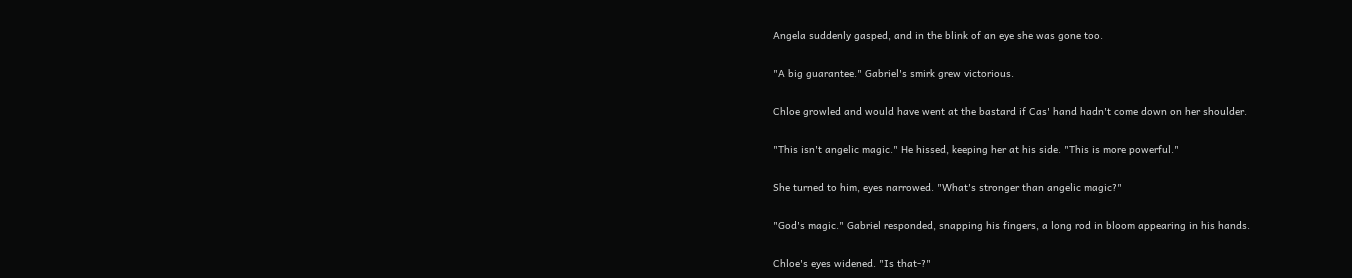Angela suddenly gasped, and in the blink of an eye she was gone too.

"A big guarantee." Gabriel's smirk grew victorious.

Chloe growled and would have went at the bastard if Cas' hand hadn't come down on her shoulder.

"This isn't angelic magic." He hissed, keeping her at his side. "This is more powerful."

She turned to him, eyes narrowed. "What's stronger than angelic magic?"

"God's magic." Gabriel responded, snapping his fingers, a long rod in bloom appearing in his hands.

Chloe's eyes widened. "Is that-?"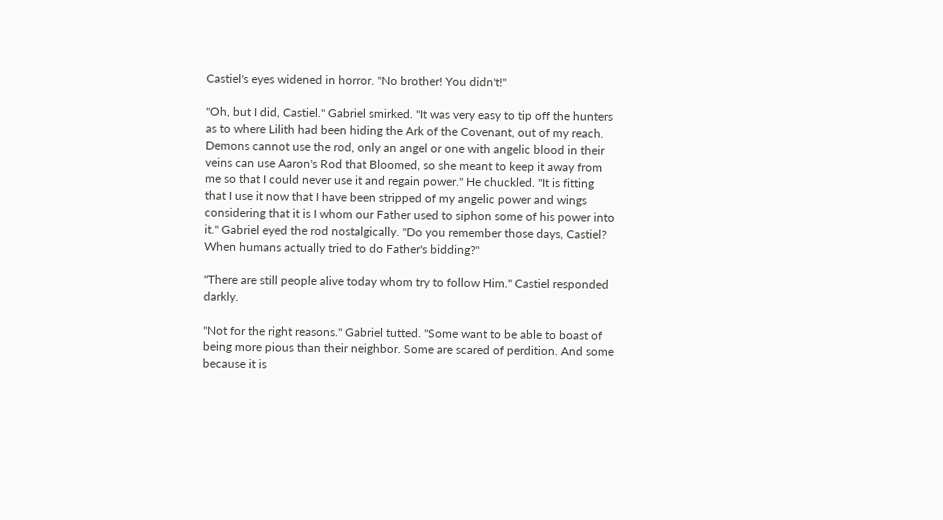Castiel's eyes widened in horror. "No brother! You didn't!"

"Oh, but I did, Castiel." Gabriel smirked. "It was very easy to tip off the hunters as to where Lilith had been hiding the Ark of the Covenant, out of my reach. Demons cannot use the rod, only an angel or one with angelic blood in their veins can use Aaron's Rod that Bloomed, so she meant to keep it away from me so that I could never use it and regain power." He chuckled. "It is fitting that I use it now that I have been stripped of my angelic power and wings considering that it is I whom our Father used to siphon some of his power into it." Gabriel eyed the rod nostalgically. "Do you remember those days, Castiel? When humans actually tried to do Father's bidding?"

"There are still people alive today whom try to follow Him." Castiel responded darkly.

"Not for the right reasons." Gabriel tutted. "Some want to be able to boast of being more pious than their neighbor. Some are scared of perdition. And some because it is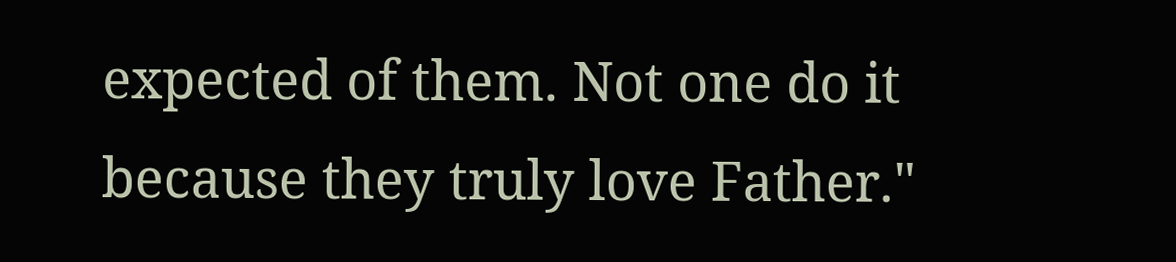expected of them. Not one do it because they truly love Father."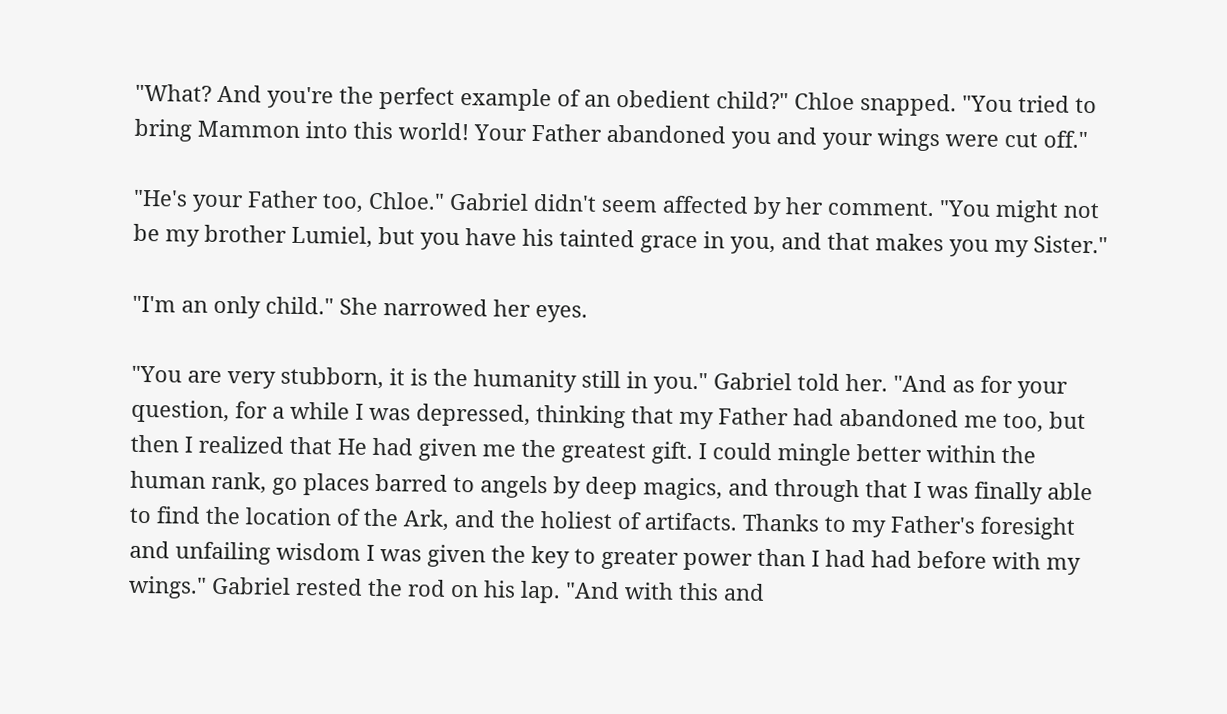"What? And you're the perfect example of an obedient child?" Chloe snapped. "You tried to bring Mammon into this world! Your Father abandoned you and your wings were cut off."

"He's your Father too, Chloe." Gabriel didn't seem affected by her comment. "You might not be my brother Lumiel, but you have his tainted grace in you, and that makes you my Sister."

"I'm an only child." She narrowed her eyes.

"You are very stubborn, it is the humanity still in you." Gabriel told her. "And as for your question, for a while I was depressed, thinking that my Father had abandoned me too, but then I realized that He had given me the greatest gift. I could mingle better within the human rank, go places barred to angels by deep magics, and through that I was finally able to find the location of the Ark, and the holiest of artifacts. Thanks to my Father's foresight and unfailing wisdom I was given the key to greater power than I had had before with my wings." Gabriel rested the rod on his lap. "And with this and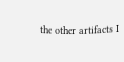the other artifacts I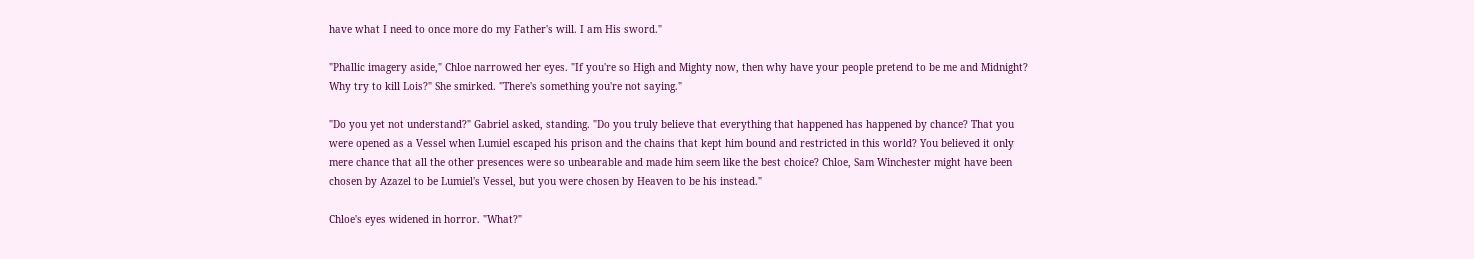have what I need to once more do my Father's will. I am His sword."

"Phallic imagery aside," Chloe narrowed her eyes. "If you're so High and Mighty now, then why have your people pretend to be me and Midnight? Why try to kill Lois?" She smirked. "There's something you're not saying."

"Do you yet not understand?" Gabriel asked, standing. "Do you truly believe that everything that happened has happened by chance? That you were opened as a Vessel when Lumiel escaped his prison and the chains that kept him bound and restricted in this world? You believed it only mere chance that all the other presences were so unbearable and made him seem like the best choice? Chloe, Sam Winchester might have been chosen by Azazel to be Lumiel's Vessel, but you were chosen by Heaven to be his instead."

Chloe's eyes widened in horror. "What?"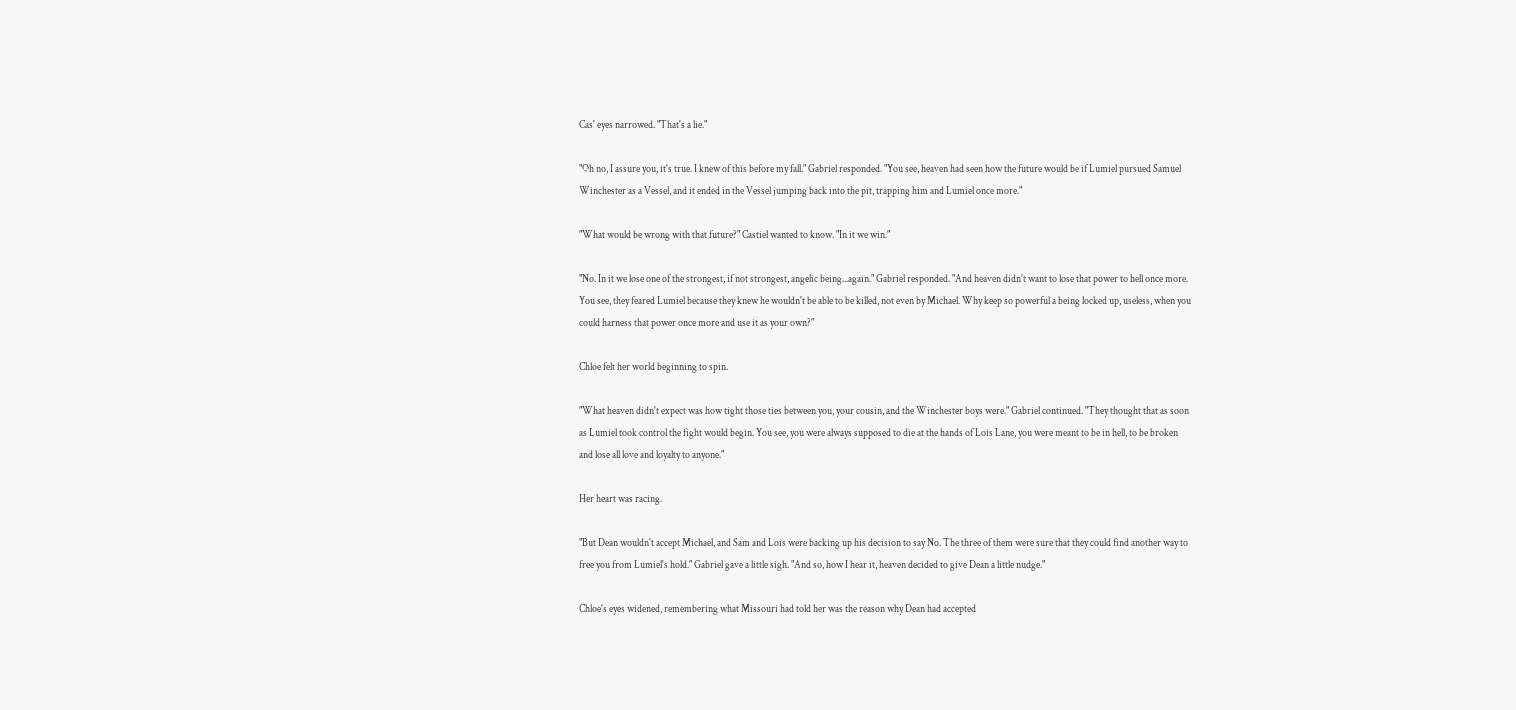Cas' eyes narrowed. "That's a lie."

"Oh no, I assure you, it's true. I knew of this before my fall." Gabriel responded. "You see, heaven had seen how the future would be if Lumiel pursued Samuel Winchester as a Vessel, and it ended in the Vessel jumping back into the pit, trapping him and Lumiel once more."

"What would be wrong with that future?" Castiel wanted to know. "In it we win."

"No. In it we lose one of the strongest, if not strongest, angelic being...again." Gabriel responded. "And heaven didn't want to lose that power to hell once more. You see, they feared Lumiel because they knew he wouldn't be able to be killed, not even by Michael. Why keep so powerful a being locked up, useless, when you could harness that power once more and use it as your own?"

Chloe felt her world beginning to spin.

"What heaven didn't expect was how tight those ties between you, your cousin, and the Winchester boys were." Gabriel continued. "They thought that as soon as Lumiel took control the fight would begin. You see, you were always supposed to die at the hands of Lois Lane, you were meant to be in hell, to be broken and lose all love and loyalty to anyone."

Her heart was racing.

"But Dean wouldn't accept Michael, and Sam and Lois were backing up his decision to say No. The three of them were sure that they could find another way to free you from Lumiel's hold." Gabriel gave a little sigh. "And so, how I hear it, heaven decided to give Dean a little nudge."

Chloe's eyes widened, remembering what Missouri had told her was the reason why Dean had accepted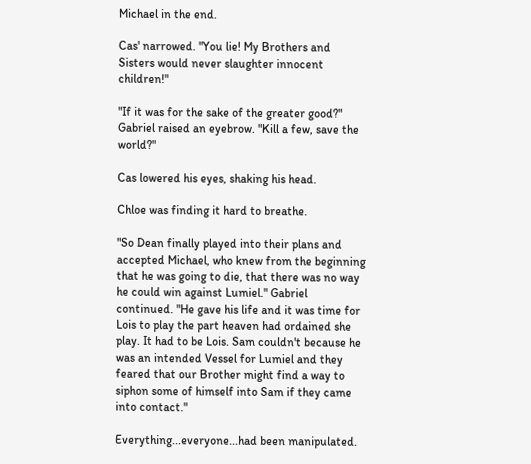Michael in the end.

Cas' narrowed. "You lie! My Brothers and Sisters would never slaughter innocent children!"

"If it was for the sake of the greater good?" Gabriel raised an eyebrow. "Kill a few, save the world?"

Cas lowered his eyes, shaking his head.

Chloe was finding it hard to breathe.

"So Dean finally played into their plans and accepted Michael, who knew from the beginning that he was going to die, that there was no way he could win against Lumiel." Gabriel continued. "He gave his life and it was time for Lois to play the part heaven had ordained she play. It had to be Lois. Sam couldn't because he was an intended Vessel for Lumiel and they feared that our Brother might find a way to siphon some of himself into Sam if they came into contact."

Everything...everyone...had been manipulated.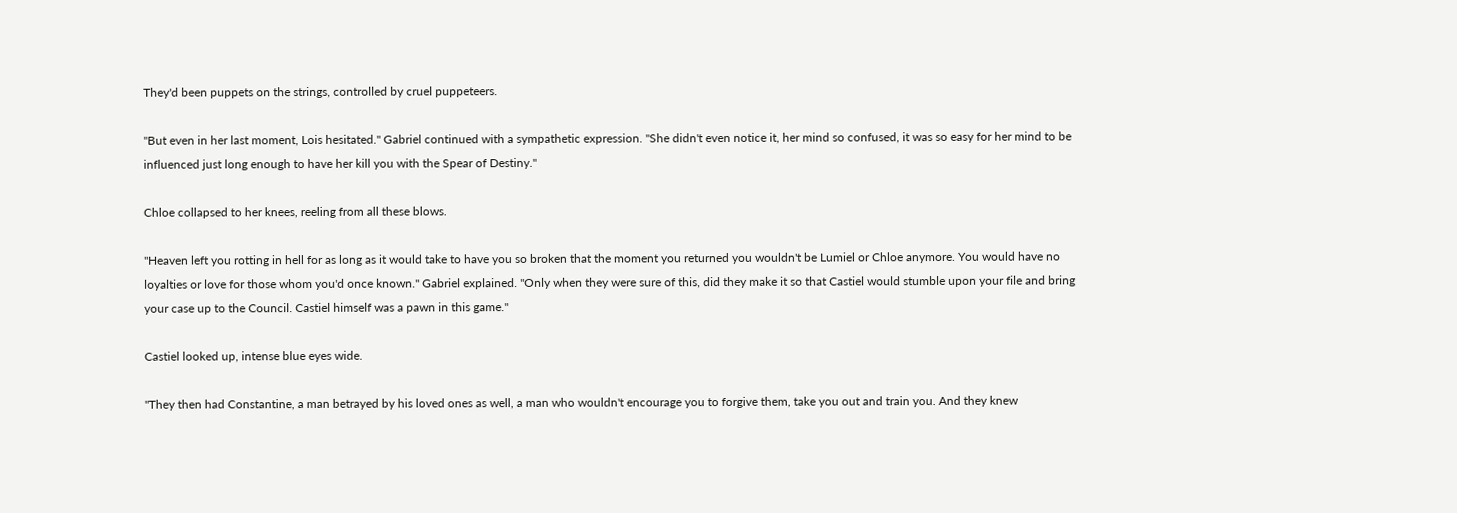They'd been puppets on the strings, controlled by cruel puppeteers.

"But even in her last moment, Lois hesitated." Gabriel continued with a sympathetic expression. "She didn't even notice it, her mind so confused, it was so easy for her mind to be influenced just long enough to have her kill you with the Spear of Destiny."

Chloe collapsed to her knees, reeling from all these blows.

"Heaven left you rotting in hell for as long as it would take to have you so broken that the moment you returned you wouldn't be Lumiel or Chloe anymore. You would have no loyalties or love for those whom you'd once known." Gabriel explained. "Only when they were sure of this, did they make it so that Castiel would stumble upon your file and bring your case up to the Council. Castiel himself was a pawn in this game."

Castiel looked up, intense blue eyes wide.

"They then had Constantine, a man betrayed by his loved ones as well, a man who wouldn't encourage you to forgive them, take you out and train you. And they knew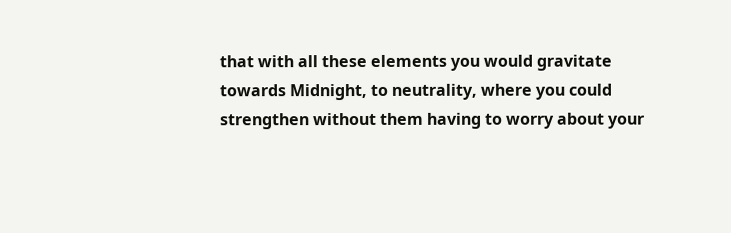that with all these elements you would gravitate towards Midnight, to neutrality, where you could strengthen without them having to worry about your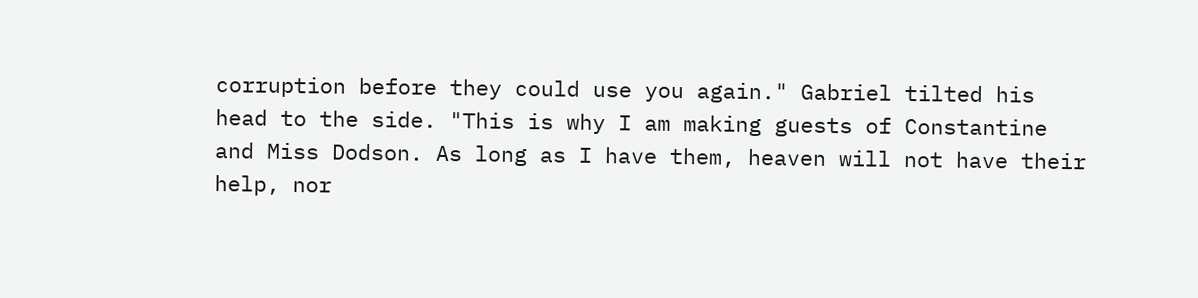corruption before they could use you again." Gabriel tilted his head to the side. "This is why I am making guests of Constantine and Miss Dodson. As long as I have them, heaven will not have their help, nor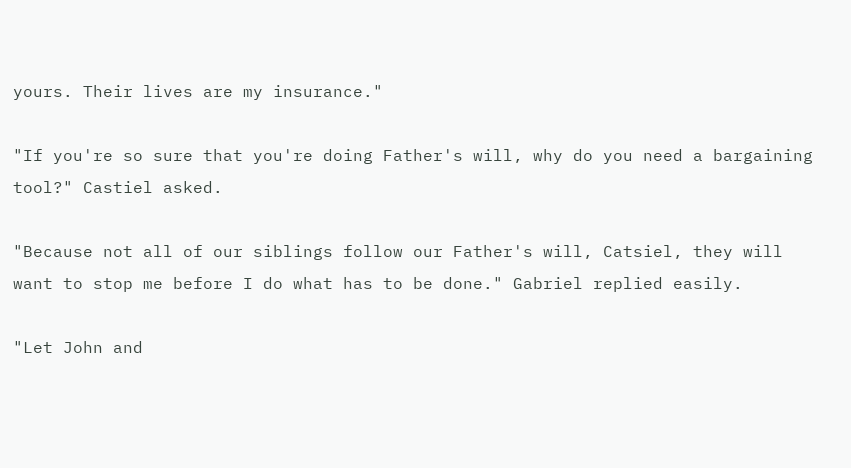yours. Their lives are my insurance."

"If you're so sure that you're doing Father's will, why do you need a bargaining tool?" Castiel asked.

"Because not all of our siblings follow our Father's will, Catsiel, they will want to stop me before I do what has to be done." Gabriel replied easily.

"Let John and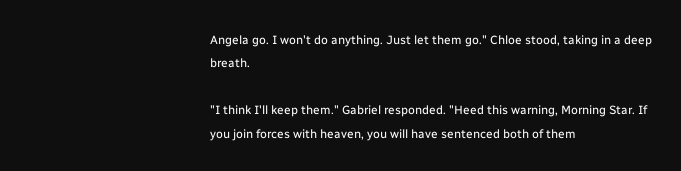Angela go. I won't do anything. Just let them go." Chloe stood, taking in a deep breath.

"I think I'll keep them." Gabriel responded. "Heed this warning, Morning Star. If you join forces with heaven, you will have sentenced both of them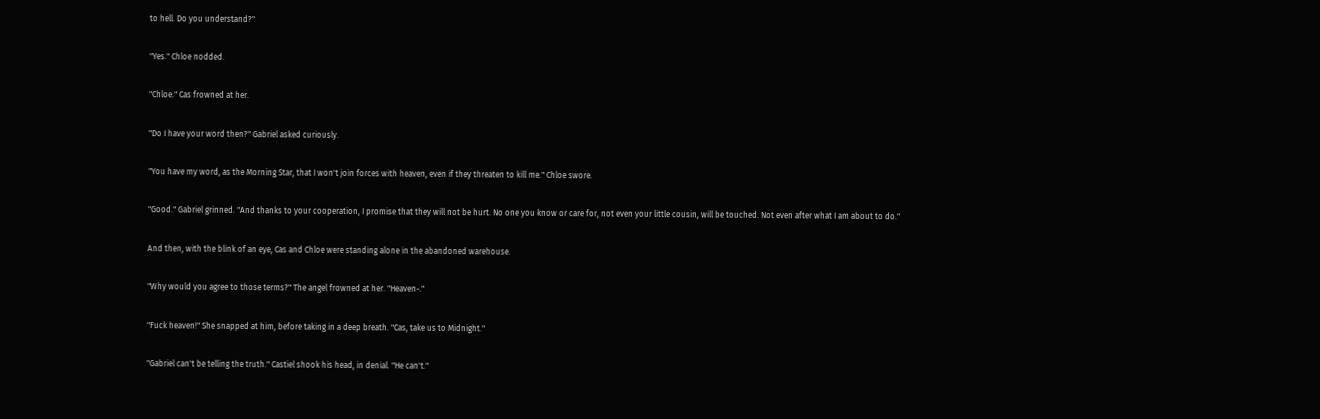to hell. Do you understand?"

"Yes." Chloe nodded.

"Chloe." Cas frowned at her.

"Do I have your word then?" Gabriel asked curiously.

"You have my word, as the Morning Star, that I won't join forces with heaven, even if they threaten to kill me." Chloe swore.

"Good." Gabriel grinned. "And thanks to your cooperation, I promise that they will not be hurt. No one you know or care for, not even your little cousin, will be touched. Not even after what I am about to do."

And then, with the blink of an eye, Cas and Chloe were standing alone in the abandoned warehouse.

"Why would you agree to those terms?" The angel frowned at her. "Heaven-."

"Fuck heaven!" She snapped at him, before taking in a deep breath. "Cas, take us to Midnight."

"Gabriel can't be telling the truth." Castiel shook his head, in denial. "He can't."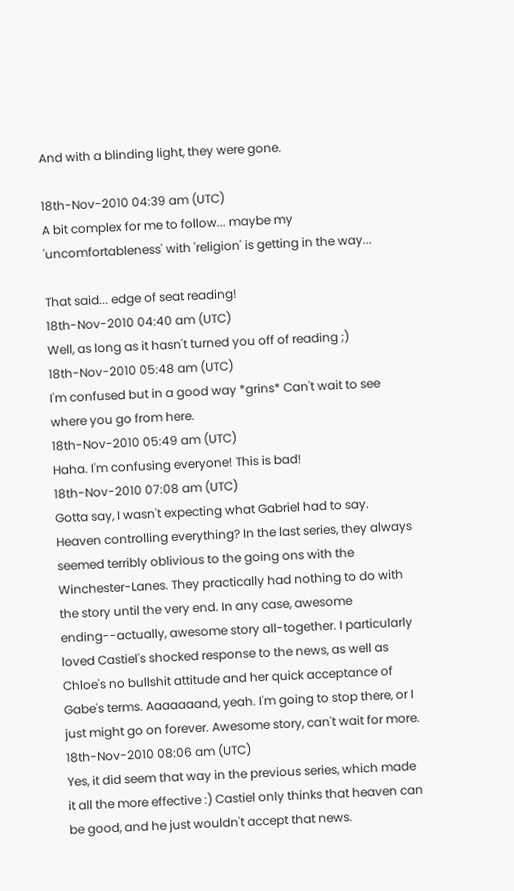And with a blinding light, they were gone.

18th-Nov-2010 04:39 am (UTC)
A bit complex for me to follow... maybe my 'uncomfortableness' with 'religion' is getting in the way...

That said... edge of seat reading!
18th-Nov-2010 04:40 am (UTC)
Well, as long as it hasn't turned you off of reading ;)
18th-Nov-2010 05:48 am (UTC)
I'm confused but in a good way *grins* Can't wait to see where you go from here.
18th-Nov-2010 05:49 am (UTC)
Haha. I'm confusing everyone! This is bad!
18th-Nov-2010 07:08 am (UTC)
Gotta say, I wasn't expecting what Gabriel had to say. Heaven controlling everything? In the last series, they always seemed terribly oblivious to the going ons with the Winchester-Lanes. They practically had nothing to do with the story until the very end. In any case, awesome ending--actually, awesome story all-together. I particularly loved Castiel's shocked response to the news, as well as Chloe's no bullshit attitude and her quick acceptance of Gabe's terms. Aaaaaaand, yeah. I'm going to stop there, or I just might go on forever. Awesome story, can't wait for more.
18th-Nov-2010 08:06 am (UTC)
Yes, it did seem that way in the previous series, which made it all the more effective :) Castiel only thinks that heaven can be good, and he just wouldn't accept that news.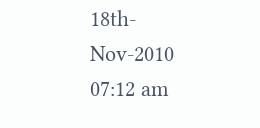18th-Nov-2010 07:12 am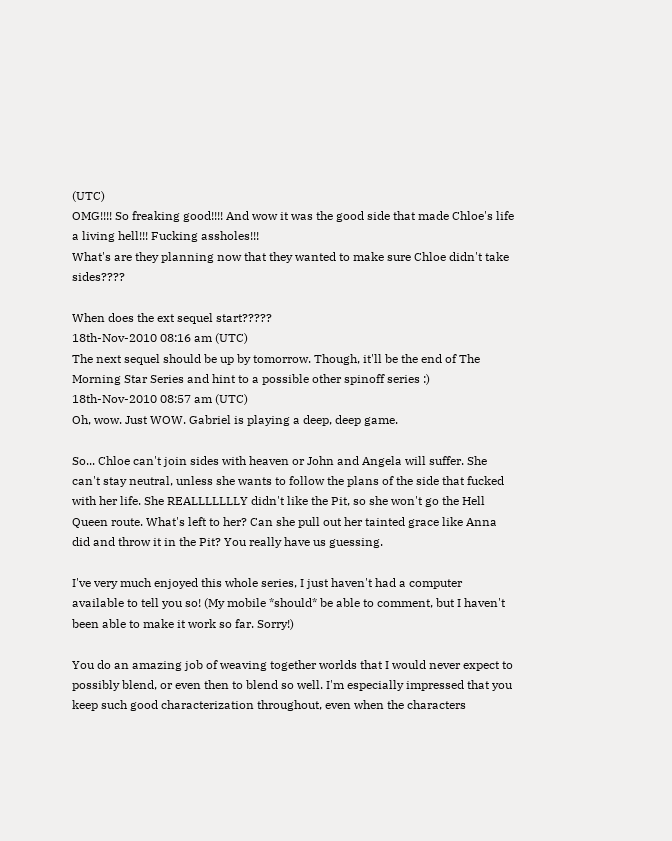(UTC)
OMG!!!! So freaking good!!!! And wow it was the good side that made Chloe's life a living hell!!! Fucking assholes!!!
What's are they planning now that they wanted to make sure Chloe didn't take sides????

When does the ext sequel start?????
18th-Nov-2010 08:16 am (UTC)
The next sequel should be up by tomorrow. Though, it'll be the end of The Morning Star Series and hint to a possible other spinoff series :)
18th-Nov-2010 08:57 am (UTC)
Oh, wow. Just WOW. Gabriel is playing a deep, deep game.

So... Chloe can't join sides with heaven or John and Angela will suffer. She can't stay neutral, unless she wants to follow the plans of the side that fucked with her life. She REALLLLLLLY didn't like the Pit, so she won't go the Hell Queen route. What's left to her? Can she pull out her tainted grace like Anna did and throw it in the Pit? You really have us guessing.

I've very much enjoyed this whole series, I just haven't had a computer available to tell you so! (My mobile *should* be able to comment, but I haven't been able to make it work so far. Sorry!)

You do an amazing job of weaving together worlds that I would never expect to possibly blend, or even then to blend so well. I'm especially impressed that you keep such good characterization throughout, even when the characters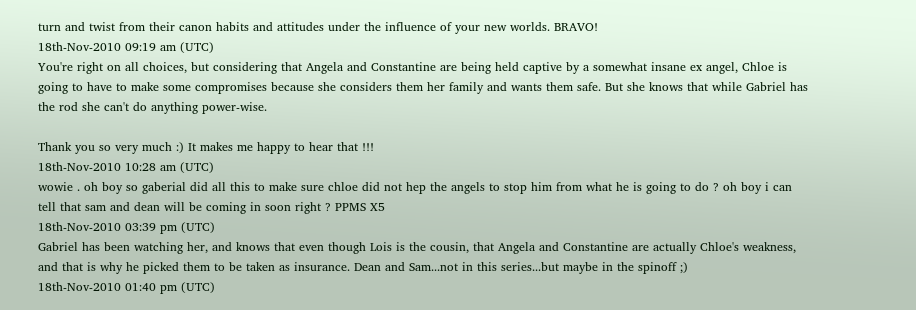turn and twist from their canon habits and attitudes under the influence of your new worlds. BRAVO!
18th-Nov-2010 09:19 am (UTC)
You're right on all choices, but considering that Angela and Constantine are being held captive by a somewhat insane ex angel, Chloe is going to have to make some compromises because she considers them her family and wants them safe. But she knows that while Gabriel has the rod she can't do anything power-wise.

Thank you so very much :) It makes me happy to hear that !!!
18th-Nov-2010 10:28 am (UTC)
wowie . oh boy so gaberial did all this to make sure chloe did not hep the angels to stop him from what he is going to do ? oh boy i can tell that sam and dean will be coming in soon right ? PPMS X5
18th-Nov-2010 03:39 pm (UTC)
Gabriel has been watching her, and knows that even though Lois is the cousin, that Angela and Constantine are actually Chloe's weakness, and that is why he picked them to be taken as insurance. Dean and Sam...not in this series...but maybe in the spinoff ;)
18th-Nov-2010 01:40 pm (UTC)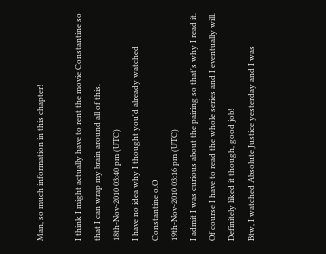Man, so much information in this chapter!

I think I might actually have to rent the movie Constantine so that I can wrap my brain around all of this.
18th-Nov-2010 03:40 pm (UTC)
I have no idea why I thought you'd already watched Constantine o.O
19th-Nov-2010 03:16 pm (UTC)
I admit I was curious about the pairing so that's why I read it. Of course I have to read the whole series and I eventually will.
Definitely liked it though, good job!
Btw, I watched Absolute Justice yesterday and I was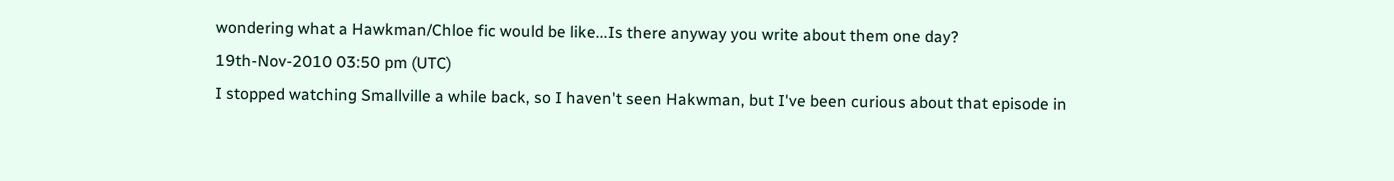wondering what a Hawkman/Chloe fic would be like...Is there anyway you write about them one day?
19th-Nov-2010 03:50 pm (UTC)
I stopped watching Smallville a while back, so I haven't seen Hakwman, but I've been curious about that episode in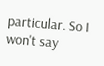particular. So I won't say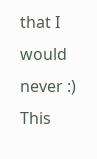that I would never :)
This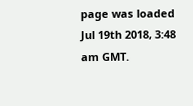page was loaded Jul 19th 2018, 3:48 am GMT.